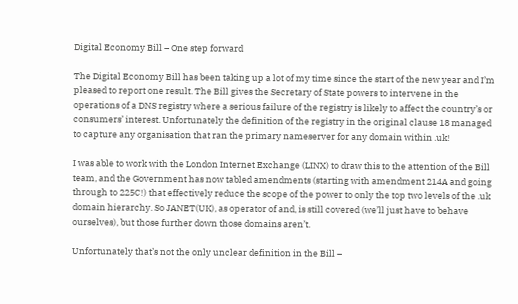Digital Economy Bill – One step forward

The Digital Economy Bill has been taking up a lot of my time since the start of the new year and I’m pleased to report one result. The Bill gives the Secretary of State powers to intervene in the operations of a DNS registry where a serious failure of the registry is likely to affect the country’s or consumers’ interest. Unfortunately the definition of the registry in the original clause 18 managed to capture any organisation that ran the primary nameserver for any domain within .uk!

I was able to work with the London Internet Exchange (LINX) to draw this to the attention of the Bill team, and the Government has now tabled amendments (starting with amendment 214A and going through to 225C!) that effectively reduce the scope of the power to only the top two levels of the .uk domain hierarchy. So JANET(UK), as operator of and, is still covered (we’ll just have to behave ourselves), but those further down those domains aren’t.

Unfortunately that’s not the only unclear definition in the Bill –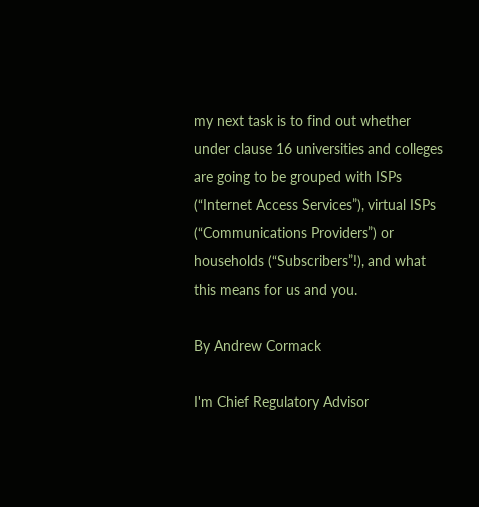my next task is to find out whether under clause 16 universities and colleges are going to be grouped with ISPs (“Internet Access Services”), virtual ISPs (“Communications Providers”) or households (“Subscribers”!), and what this means for us and you.

By Andrew Cormack

I'm Chief Regulatory Advisor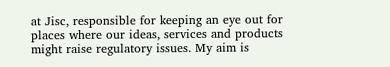at Jisc, responsible for keeping an eye out for places where our ideas, services and products might raise regulatory issues. My aim is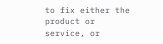to fix either the product or service, or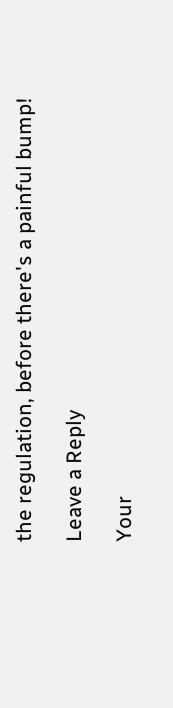the regulation, before there's a painful bump!

Leave a Reply

Your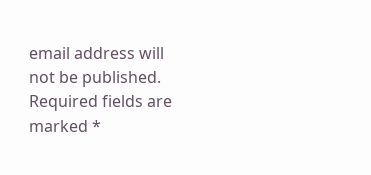email address will not be published. Required fields are marked *